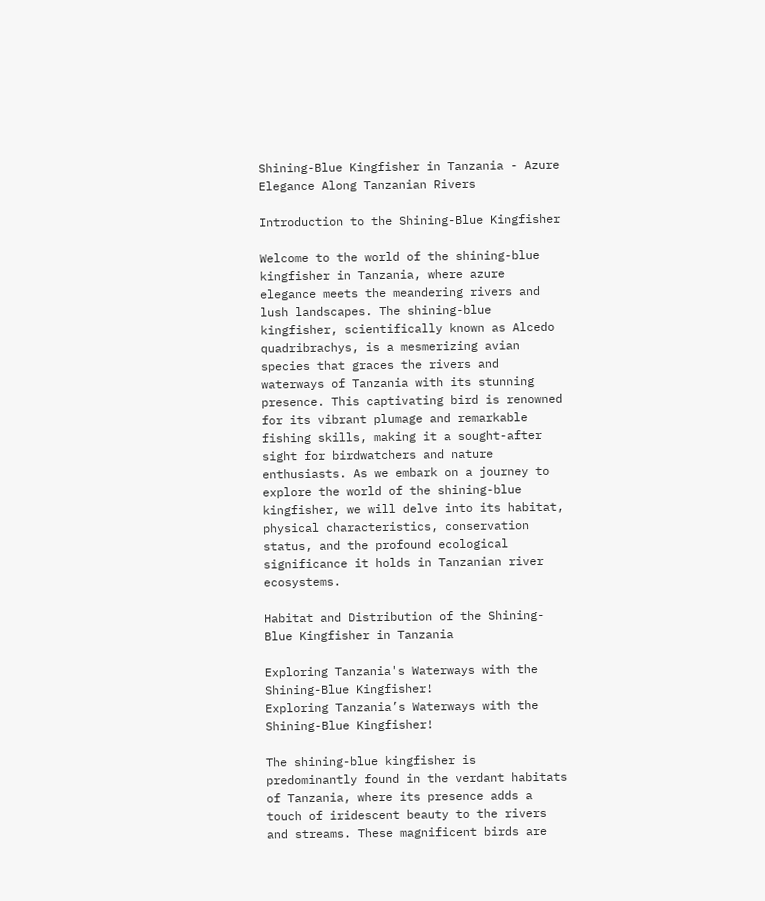Shining-Blue Kingfisher in Tanzania - Azure Elegance Along Tanzanian Rivers

Introduction to the Shining-Blue Kingfisher

Welcome to the world of the shining-blue kingfisher in Tanzania, where azure elegance meets the meandering rivers and lush landscapes. The shining-blue kingfisher, scientifically known as Alcedo quadribrachys, is a mesmerizing avian species that graces the rivers and waterways of Tanzania with its stunning presence. This captivating bird is renowned for its vibrant plumage and remarkable fishing skills, making it a sought-after sight for birdwatchers and nature enthusiasts. As we embark on a journey to explore the world of the shining-blue kingfisher, we will delve into its habitat, physical characteristics, conservation status, and the profound ecological significance it holds in Tanzanian river ecosystems.

Habitat and Distribution of the Shining-Blue Kingfisher in Tanzania

Exploring Tanzania's Waterways with the Shining-Blue Kingfisher!
Exploring Tanzania’s Waterways with the Shining-Blue Kingfisher!

The shining-blue kingfisher is predominantly found in the verdant habitats of Tanzania, where its presence adds a touch of iridescent beauty to the rivers and streams. These magnificent birds are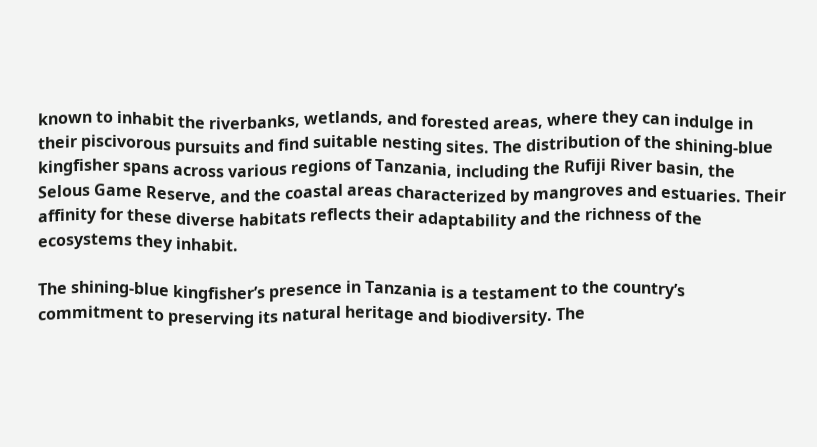known to inhabit the riverbanks, wetlands, and forested areas, where they can indulge in their piscivorous pursuits and find suitable nesting sites. The distribution of the shining-blue kingfisher spans across various regions of Tanzania, including the Rufiji River basin, the Selous Game Reserve, and the coastal areas characterized by mangroves and estuaries. Their affinity for these diverse habitats reflects their adaptability and the richness of the ecosystems they inhabit.

The shining-blue kingfisher’s presence in Tanzania is a testament to the country’s commitment to preserving its natural heritage and biodiversity. The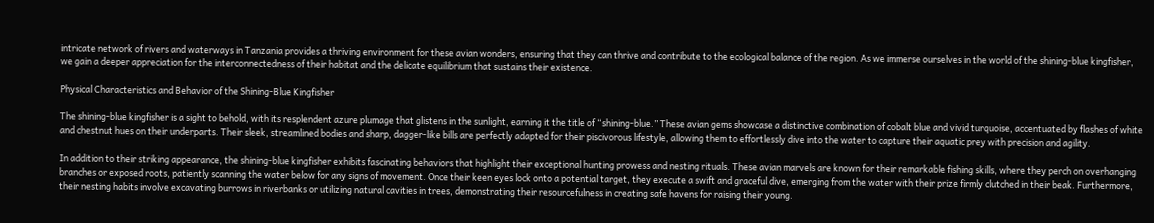intricate network of rivers and waterways in Tanzania provides a thriving environment for these avian wonders, ensuring that they can thrive and contribute to the ecological balance of the region. As we immerse ourselves in the world of the shining-blue kingfisher, we gain a deeper appreciation for the interconnectedness of their habitat and the delicate equilibrium that sustains their existence.

Physical Characteristics and Behavior of the Shining-Blue Kingfisher

The shining-blue kingfisher is a sight to behold, with its resplendent azure plumage that glistens in the sunlight, earning it the title of “shining-blue.” These avian gems showcase a distinctive combination of cobalt blue and vivid turquoise, accentuated by flashes of white and chestnut hues on their underparts. Their sleek, streamlined bodies and sharp, dagger-like bills are perfectly adapted for their piscivorous lifestyle, allowing them to effortlessly dive into the water to capture their aquatic prey with precision and agility.

In addition to their striking appearance, the shining-blue kingfisher exhibits fascinating behaviors that highlight their exceptional hunting prowess and nesting rituals. These avian marvels are known for their remarkable fishing skills, where they perch on overhanging branches or exposed roots, patiently scanning the water below for any signs of movement. Once their keen eyes lock onto a potential target, they execute a swift and graceful dive, emerging from the water with their prize firmly clutched in their beak. Furthermore, their nesting habits involve excavating burrows in riverbanks or utilizing natural cavities in trees, demonstrating their resourcefulness in creating safe havens for raising their young.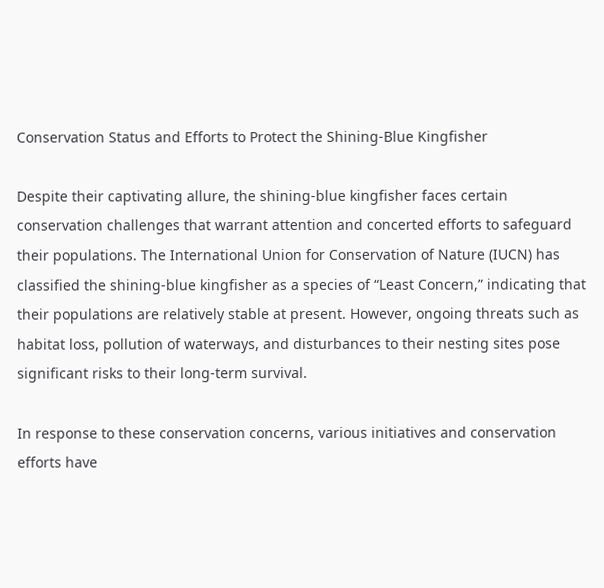Conservation Status and Efforts to Protect the Shining-Blue Kingfisher

Despite their captivating allure, the shining-blue kingfisher faces certain conservation challenges that warrant attention and concerted efforts to safeguard their populations. The International Union for Conservation of Nature (IUCN) has classified the shining-blue kingfisher as a species of “Least Concern,” indicating that their populations are relatively stable at present. However, ongoing threats such as habitat loss, pollution of waterways, and disturbances to their nesting sites pose significant risks to their long-term survival.

In response to these conservation concerns, various initiatives and conservation efforts have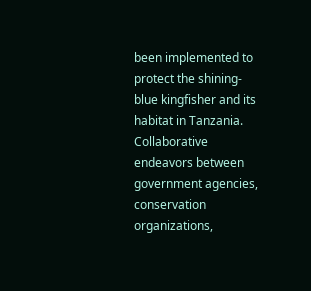been implemented to protect the shining-blue kingfisher and its habitat in Tanzania. Collaborative endeavors between government agencies, conservation organizations,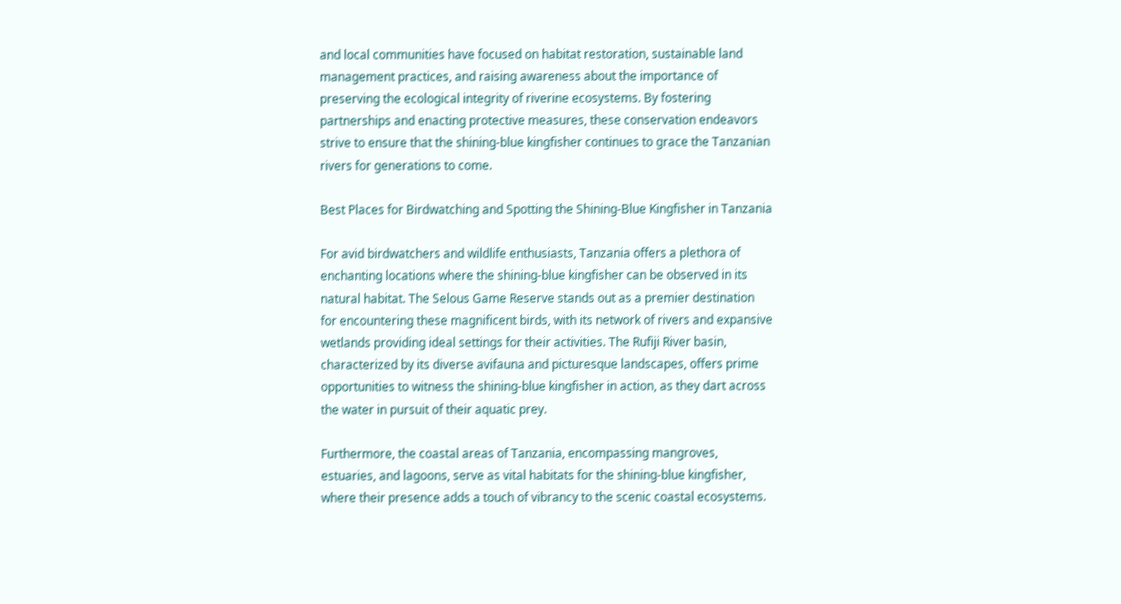and local communities have focused on habitat restoration, sustainable land management practices, and raising awareness about the importance of preserving the ecological integrity of riverine ecosystems. By fostering partnerships and enacting protective measures, these conservation endeavors strive to ensure that the shining-blue kingfisher continues to grace the Tanzanian rivers for generations to come.

Best Places for Birdwatching and Spotting the Shining-Blue Kingfisher in Tanzania

For avid birdwatchers and wildlife enthusiasts, Tanzania offers a plethora of enchanting locations where the shining-blue kingfisher can be observed in its natural habitat. The Selous Game Reserve stands out as a premier destination for encountering these magnificent birds, with its network of rivers and expansive wetlands providing ideal settings for their activities. The Rufiji River basin, characterized by its diverse avifauna and picturesque landscapes, offers prime opportunities to witness the shining-blue kingfisher in action, as they dart across the water in pursuit of their aquatic prey.

Furthermore, the coastal areas of Tanzania, encompassing mangroves, estuaries, and lagoons, serve as vital habitats for the shining-blue kingfisher, where their presence adds a touch of vibrancy to the scenic coastal ecosystems.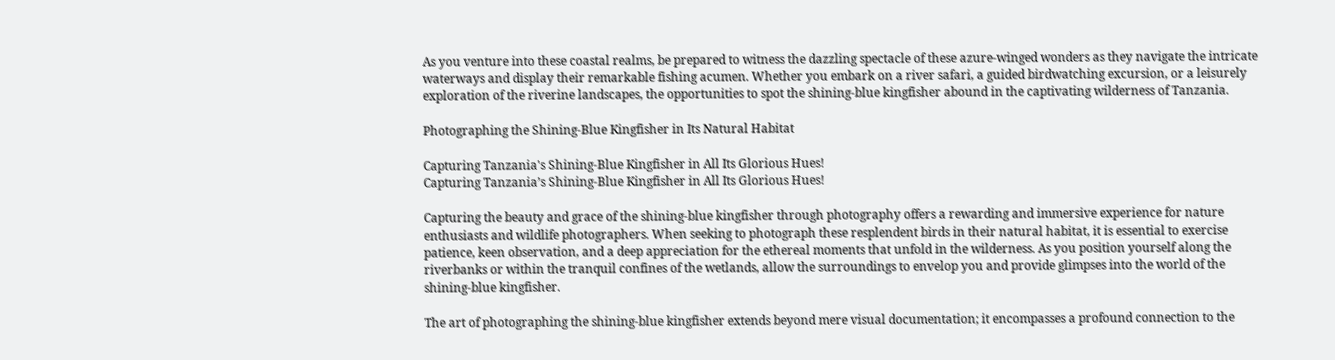As you venture into these coastal realms, be prepared to witness the dazzling spectacle of these azure-winged wonders as they navigate the intricate waterways and display their remarkable fishing acumen. Whether you embark on a river safari, a guided birdwatching excursion, or a leisurely exploration of the riverine landscapes, the opportunities to spot the shining-blue kingfisher abound in the captivating wilderness of Tanzania.

Photographing the Shining-Blue Kingfisher in Its Natural Habitat

Capturing Tanzania's Shining-Blue Kingfisher in All Its Glorious Hues!
Capturing Tanzania’s Shining-Blue Kingfisher in All Its Glorious Hues!

Capturing the beauty and grace of the shining-blue kingfisher through photography offers a rewarding and immersive experience for nature enthusiasts and wildlife photographers. When seeking to photograph these resplendent birds in their natural habitat, it is essential to exercise patience, keen observation, and a deep appreciation for the ethereal moments that unfold in the wilderness. As you position yourself along the riverbanks or within the tranquil confines of the wetlands, allow the surroundings to envelop you and provide glimpses into the world of the shining-blue kingfisher.

The art of photographing the shining-blue kingfisher extends beyond mere visual documentation; it encompasses a profound connection to the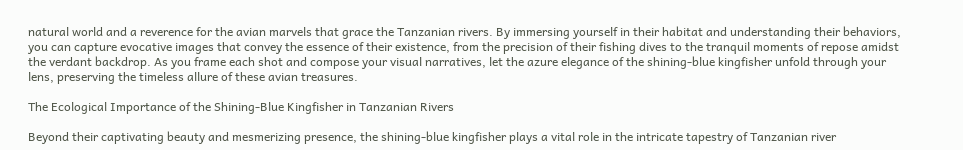natural world and a reverence for the avian marvels that grace the Tanzanian rivers. By immersing yourself in their habitat and understanding their behaviors, you can capture evocative images that convey the essence of their existence, from the precision of their fishing dives to the tranquil moments of repose amidst the verdant backdrop. As you frame each shot and compose your visual narratives, let the azure elegance of the shining-blue kingfisher unfold through your lens, preserving the timeless allure of these avian treasures.

The Ecological Importance of the Shining-Blue Kingfisher in Tanzanian Rivers

Beyond their captivating beauty and mesmerizing presence, the shining-blue kingfisher plays a vital role in the intricate tapestry of Tanzanian river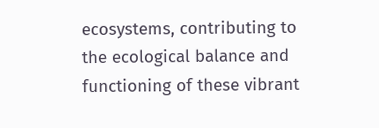ecosystems, contributing to the ecological balance and functioning of these vibrant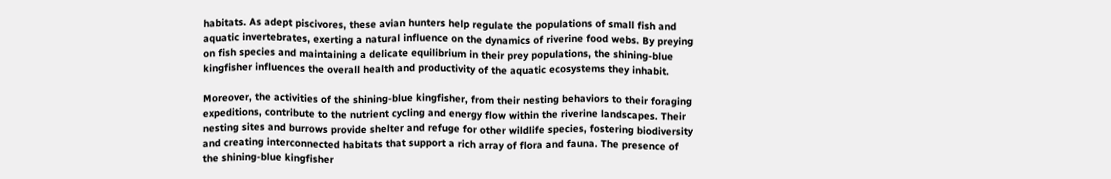habitats. As adept piscivores, these avian hunters help regulate the populations of small fish and aquatic invertebrates, exerting a natural influence on the dynamics of riverine food webs. By preying on fish species and maintaining a delicate equilibrium in their prey populations, the shining-blue kingfisher influences the overall health and productivity of the aquatic ecosystems they inhabit.

Moreover, the activities of the shining-blue kingfisher, from their nesting behaviors to their foraging expeditions, contribute to the nutrient cycling and energy flow within the riverine landscapes. Their nesting sites and burrows provide shelter and refuge for other wildlife species, fostering biodiversity and creating interconnected habitats that support a rich array of flora and fauna. The presence of the shining-blue kingfisher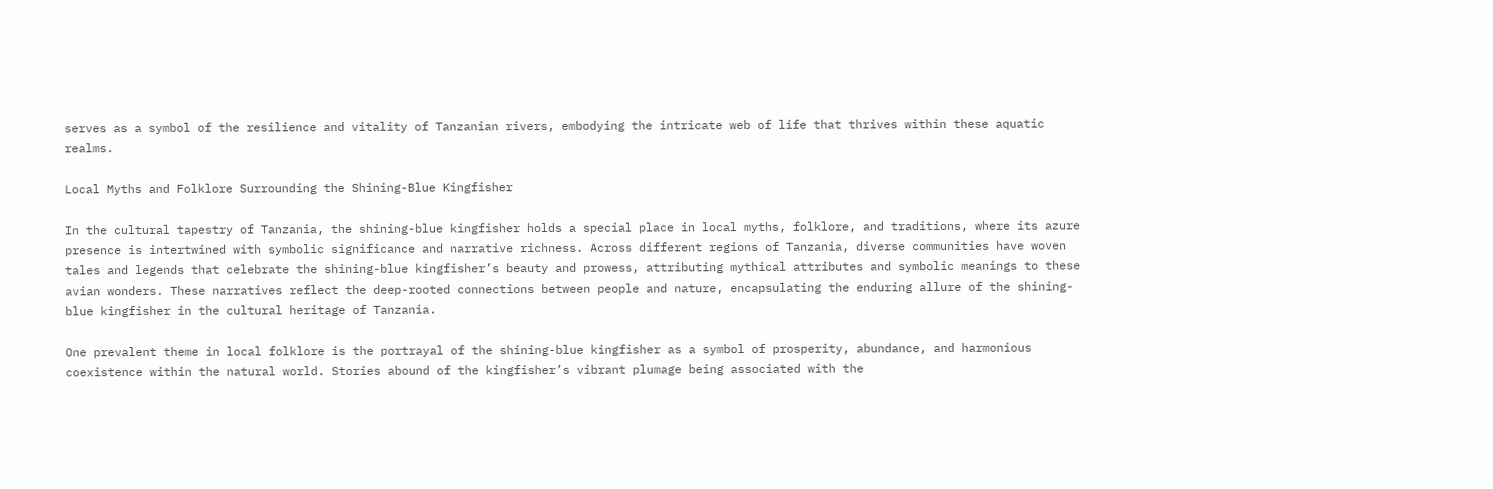serves as a symbol of the resilience and vitality of Tanzanian rivers, embodying the intricate web of life that thrives within these aquatic realms.

Local Myths and Folklore Surrounding the Shining-Blue Kingfisher

In the cultural tapestry of Tanzania, the shining-blue kingfisher holds a special place in local myths, folklore, and traditions, where its azure presence is intertwined with symbolic significance and narrative richness. Across different regions of Tanzania, diverse communities have woven tales and legends that celebrate the shining-blue kingfisher’s beauty and prowess, attributing mythical attributes and symbolic meanings to these avian wonders. These narratives reflect the deep-rooted connections between people and nature, encapsulating the enduring allure of the shining-blue kingfisher in the cultural heritage of Tanzania.

One prevalent theme in local folklore is the portrayal of the shining-blue kingfisher as a symbol of prosperity, abundance, and harmonious coexistence within the natural world. Stories abound of the kingfisher’s vibrant plumage being associated with the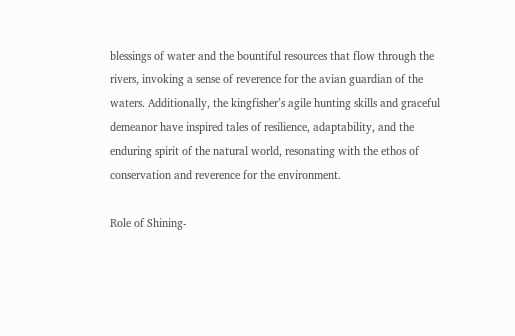blessings of water and the bountiful resources that flow through the rivers, invoking a sense of reverence for the avian guardian of the waters. Additionally, the kingfisher’s agile hunting skills and graceful demeanor have inspired tales of resilience, adaptability, and the enduring spirit of the natural world, resonating with the ethos of conservation and reverence for the environment.

Role of Shining-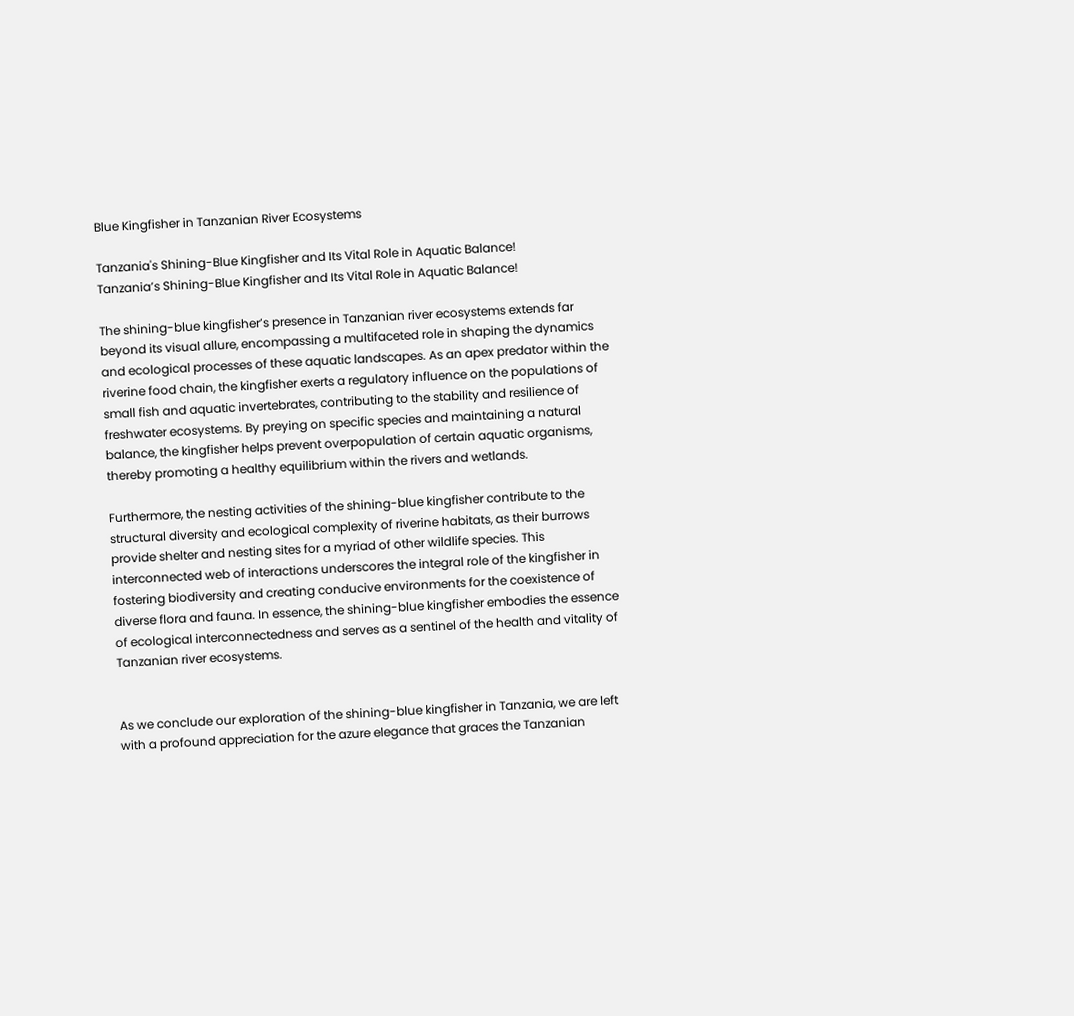Blue Kingfisher in Tanzanian River Ecosystems

Tanzania's Shining-Blue Kingfisher and Its Vital Role in Aquatic Balance!
Tanzania’s Shining-Blue Kingfisher and Its Vital Role in Aquatic Balance!

The shining-blue kingfisher’s presence in Tanzanian river ecosystems extends far beyond its visual allure, encompassing a multifaceted role in shaping the dynamics and ecological processes of these aquatic landscapes. As an apex predator within the riverine food chain, the kingfisher exerts a regulatory influence on the populations of small fish and aquatic invertebrates, contributing to the stability and resilience of freshwater ecosystems. By preying on specific species and maintaining a natural balance, the kingfisher helps prevent overpopulation of certain aquatic organisms, thereby promoting a healthy equilibrium within the rivers and wetlands.

Furthermore, the nesting activities of the shining-blue kingfisher contribute to the structural diversity and ecological complexity of riverine habitats, as their burrows provide shelter and nesting sites for a myriad of other wildlife species. This interconnected web of interactions underscores the integral role of the kingfisher in fostering biodiversity and creating conducive environments for the coexistence of diverse flora and fauna. In essence, the shining-blue kingfisher embodies the essence of ecological interconnectedness and serves as a sentinel of the health and vitality of Tanzanian river ecosystems.


As we conclude our exploration of the shining-blue kingfisher in Tanzania, we are left with a profound appreciation for the azure elegance that graces the Tanzanian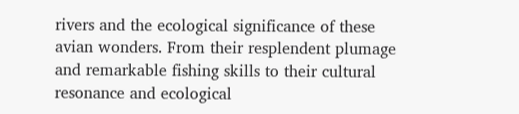rivers and the ecological significance of these avian wonders. From their resplendent plumage and remarkable fishing skills to their cultural resonance and ecological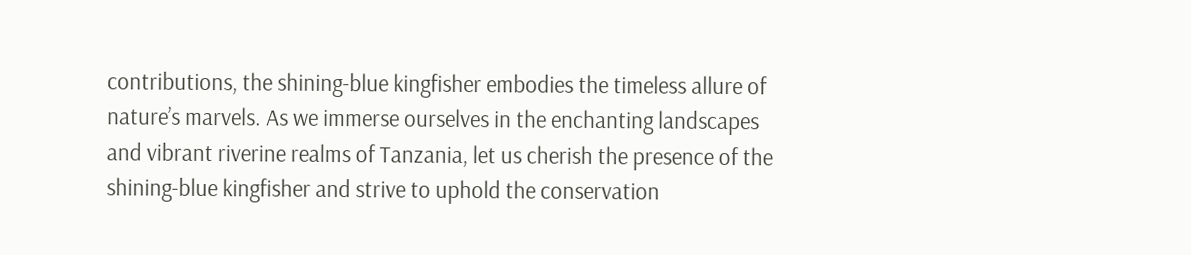contributions, the shining-blue kingfisher embodies the timeless allure of nature’s marvels. As we immerse ourselves in the enchanting landscapes and vibrant riverine realms of Tanzania, let us cherish the presence of the shining-blue kingfisher and strive to uphold the conservation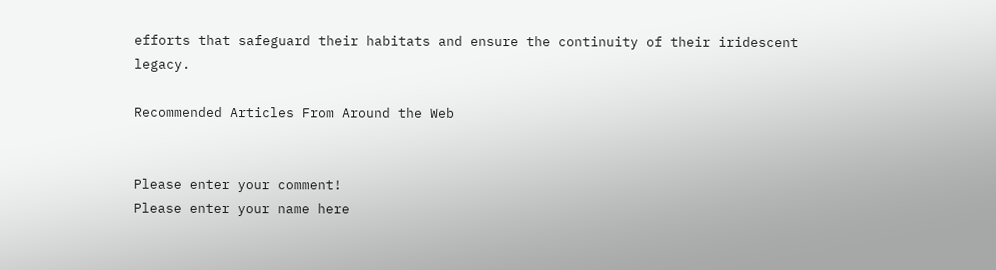efforts that safeguard their habitats and ensure the continuity of their iridescent legacy.

Recommended Articles From Around the Web


Please enter your comment!
Please enter your name here